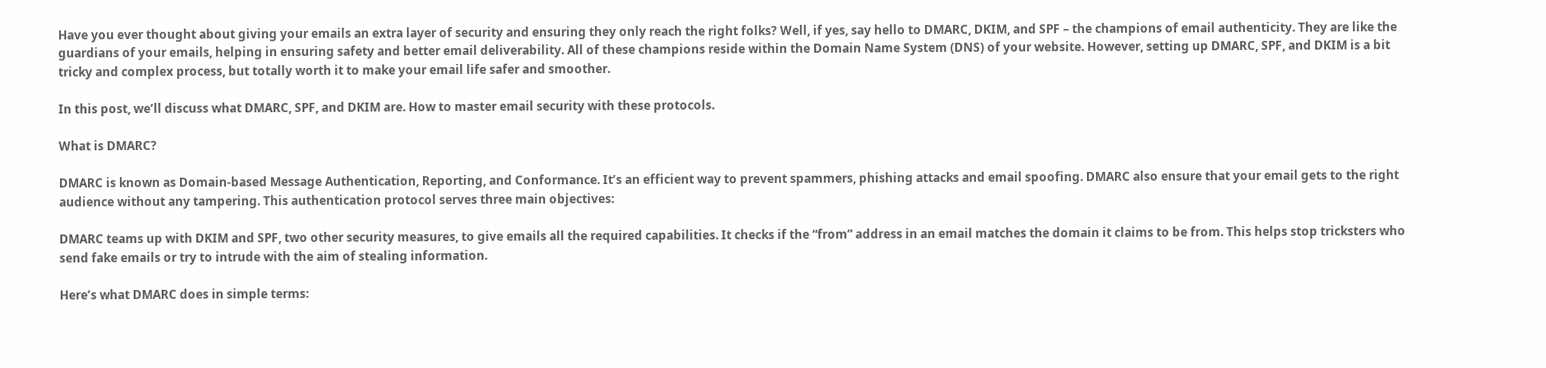Have you ever thought about giving your emails an extra layer of security and ensuring they only reach the right folks? Well, if yes, say hello to DMARC, DKIM, and SPF – the champions of email authenticity. They are like the guardians of your emails, helping in ensuring safety and better email deliverability. All of these champions reside within the Domain Name System (DNS) of your website. However, setting up DMARC, SPF, and DKIM is a bit tricky and complex process, but totally worth it to make your email life safer and smoother.

In this post, we’ll discuss what DMARC, SPF, and DKIM are. How to master email security with these protocols.

What is DMARC?

DMARC is known as Domain-based Message Authentication, Reporting, and Conformance. It’s an efficient way to prevent spammers, phishing attacks and email spoofing. DMARC also ensure that your email gets to the right audience without any tampering. This authentication protocol serves three main objectives:

DMARC teams up with DKIM and SPF, two other security measures, to give emails all the required capabilities. It checks if the “from” address in an email matches the domain it claims to be from. This helps stop tricksters who send fake emails or try to intrude with the aim of stealing information.

Here’s what DMARC does in simple terms: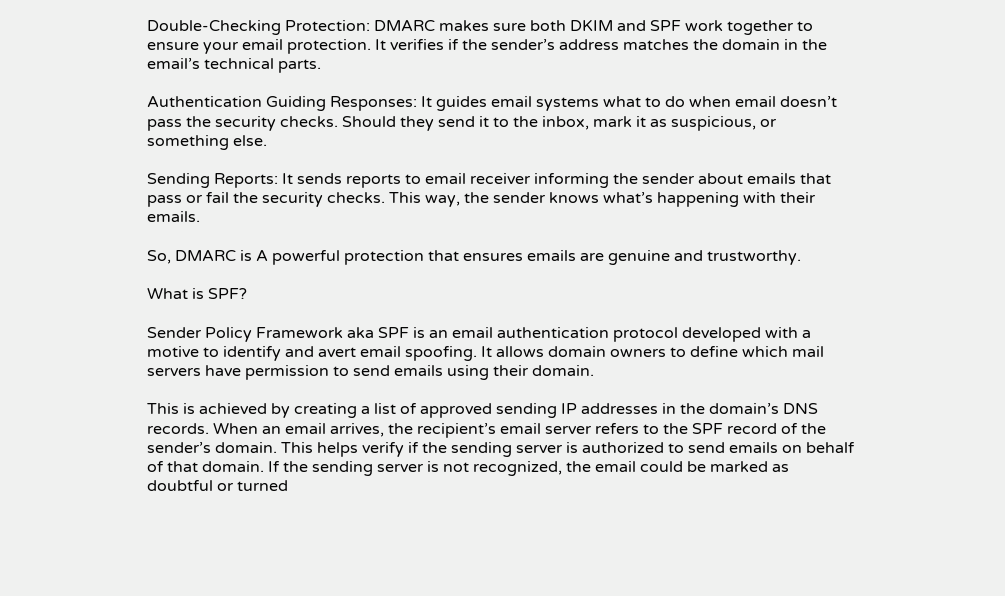Double-Checking Protection: DMARC makes sure both DKIM and SPF work together to ensure your email protection. It verifies if the sender’s address matches the domain in the email’s technical parts.

Authentication Guiding Responses: It guides email systems what to do when email doesn’t pass the security checks. Should they send it to the inbox, mark it as suspicious, or something else.

Sending Reports: It sends reports to email receiver informing the sender about emails that pass or fail the security checks. This way, the sender knows what’s happening with their emails.

So, DMARC is A powerful protection that ensures emails are genuine and trustworthy.

What is SPF?

Sender Policy Framework aka SPF is an email authentication protocol developed with a motive to identify and avert email spoofing. It allows domain owners to define which mail servers have permission to send emails using their domain.

This is achieved by creating a list of approved sending IP addresses in the domain’s DNS records. When an email arrives, the recipient’s email server refers to the SPF record of the sender’s domain. This helps verify if the sending server is authorized to send emails on behalf of that domain. If the sending server is not recognized, the email could be marked as doubtful or turned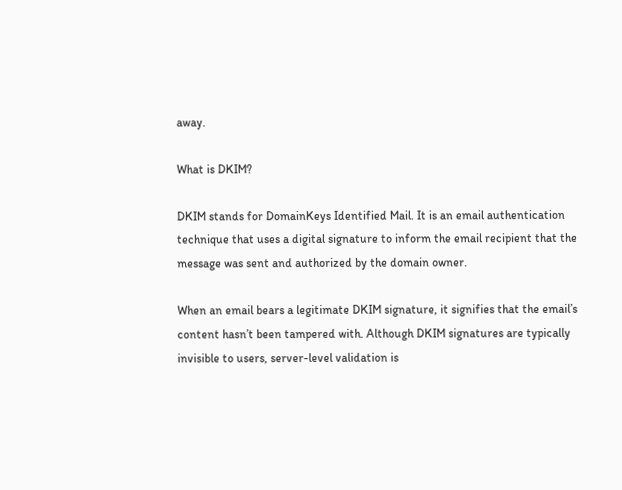away.

What is DKIM?

DKIM stands for DomainKeys Identified Mail. It is an email authentication technique that uses a digital signature to inform the email recipient that the message was sent and authorized by the domain owner.

When an email bears a legitimate DKIM signature, it signifies that the email’s content hasn’t been tampered with. Although DKIM signatures are typically invisible to users, server-level validation is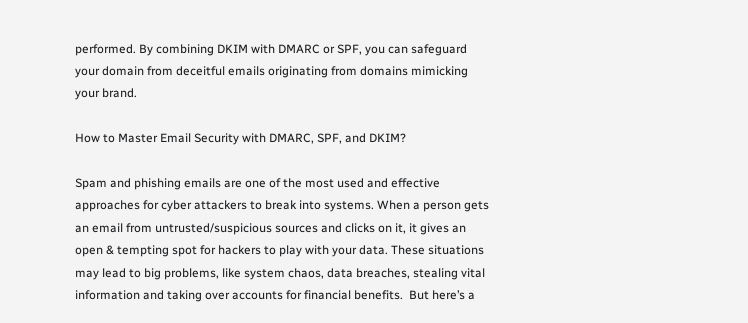performed. By combining DKIM with DMARC or SPF, you can safeguard your domain from deceitful emails originating from domains mimicking your brand.

How to Master Email Security with DMARC, SPF, and DKIM?

Spam and phishing emails are one of the most used and effective approaches for cyber attackers to break into systems. When a person gets an email from untrusted/suspicious sources and clicks on it, it gives an open & tempting spot for hackers to play with your data. These situations may lead to big problems, like system chaos, data breaches, stealing vital information and taking over accounts for financial benefits.  But here’s a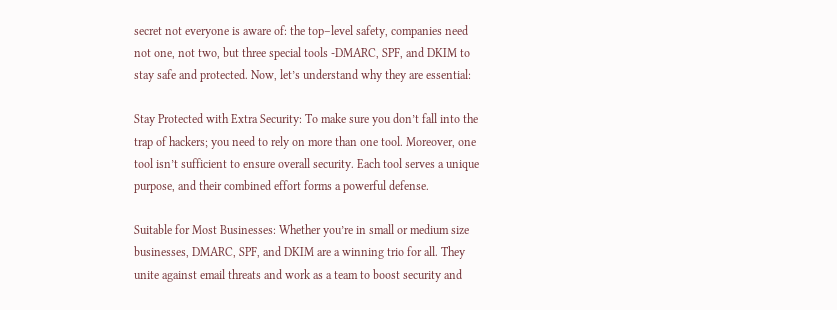secret not everyone is aware of: the top–level safety, companies need not one, not two, but three special tools -DMARC, SPF, and DKIM to stay safe and protected. Now, let’s understand why they are essential:

Stay Protected with Extra Security: To make sure you don’t fall into the trap of hackers; you need to rely on more than one tool. Moreover, one tool isn’t sufficient to ensure overall security. Each tool serves a unique purpose, and their combined effort forms a powerful defense.

Suitable for Most Businesses: Whether you’re in small or medium size businesses, DMARC, SPF, and DKIM are a winning trio for all. They unite against email threats and work as a team to boost security and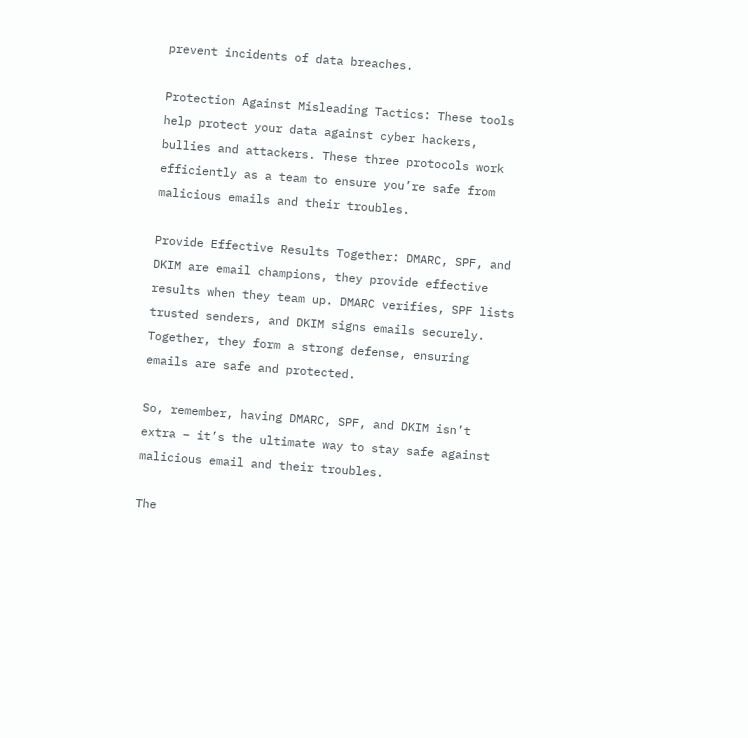prevent incidents of data breaches.

Protection Against Misleading Tactics: These tools help protect your data against cyber hackers, bullies and attackers. These three protocols work efficiently as a team to ensure you’re safe from malicious emails and their troubles.

Provide Effective Results Together: DMARC, SPF, and DKIM are email champions, they provide effective results when they team up. DMARC verifies, SPF lists trusted senders, and DKIM signs emails securely. Together, they form a strong defense, ensuring emails are safe and protected.

So, remember, having DMARC, SPF, and DKIM isn’t extra – it’s the ultimate way to stay safe against malicious email and their troubles.

The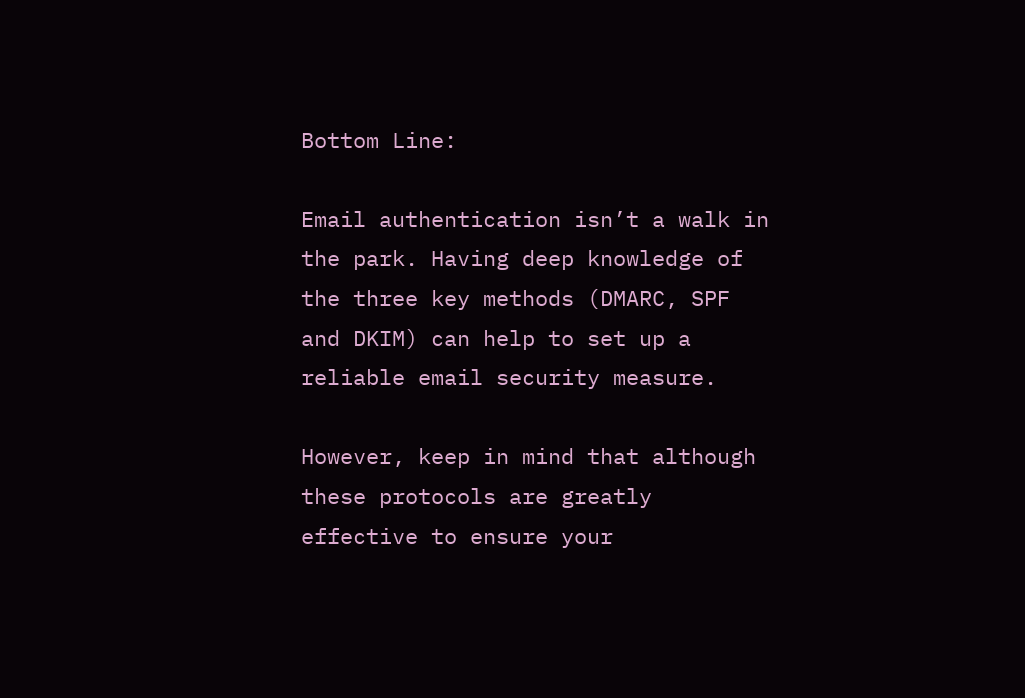Bottom Line:

Email authentication isn’t a walk in the park. Having deep knowledge of the three key methods (DMARC, SPF and DKIM) can help to set up a reliable email security measure.

However, keep in mind that although these protocols are greatly effective to ensure your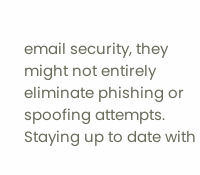email security, they might not entirely eliminate phishing or spoofing attempts. Staying up to date with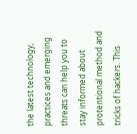the latest technology, practices and emerging threats can help you to stay informed about protentional method and tricks of hackers. This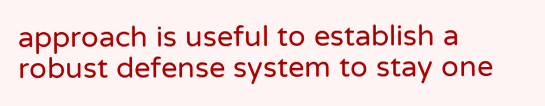approach is useful to establish a robust defense system to stay one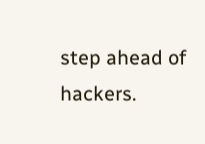step ahead of hackers.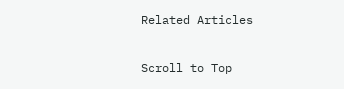Related Articles

Scroll to Top